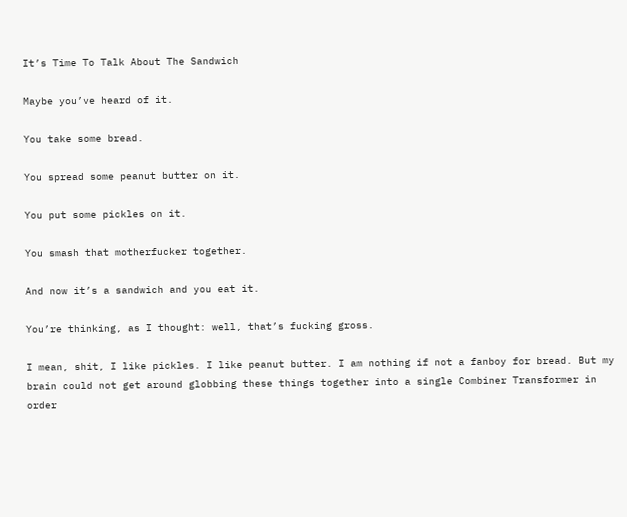It’s Time To Talk About The Sandwich

Maybe you’ve heard of it.

You take some bread.

You spread some peanut butter on it.

You put some pickles on it.

You smash that motherfucker together.

And now it’s a sandwich and you eat it.

You’re thinking, as I thought: well, that’s fucking gross.

I mean, shit, I like pickles. I like peanut butter. I am nothing if not a fanboy for bread. But my brain could not get around globbing these things together into a single Combiner Transformer in order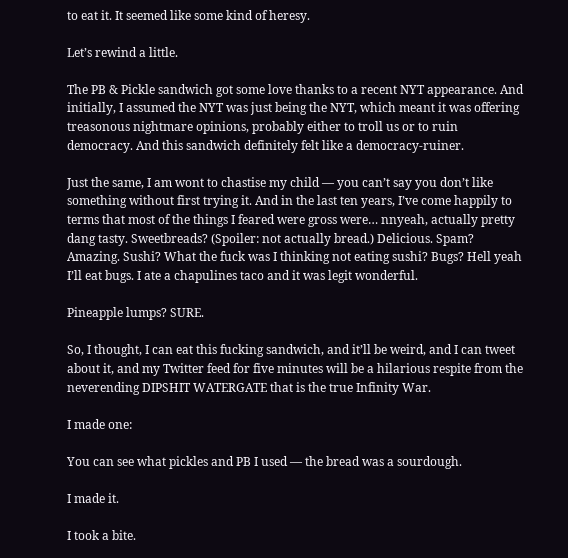to eat it. It seemed like some kind of heresy.

Let’s rewind a little.

The PB & Pickle sandwich got some love thanks to a recent NYT appearance. And initially, I assumed the NYT was just being the NYT, which meant it was offering treasonous nightmare opinions, probably either to troll us or to ruin democracy. And this sandwich definitely felt like a democracy-ruiner.

Just the same, I am wont to chastise my child — you can’t say you don’t like something without first trying it. And in the last ten years, I’ve come happily to terms that most of the things I feared were gross were… nnyeah, actually pretty dang tasty. Sweetbreads? (Spoiler: not actually bread.) Delicious. Spam? Amazing. Sushi? What the fuck was I thinking not eating sushi? Bugs? Hell yeah I’ll eat bugs. I ate a chapulines taco and it was legit wonderful.

Pineapple lumps? SURE.

So, I thought, I can eat this fucking sandwich, and it’ll be weird, and I can tweet about it, and my Twitter feed for five minutes will be a hilarious respite from the neverending DIPSHIT WATERGATE that is the true Infinity War.

I made one:

You can see what pickles and PB I used — the bread was a sourdough.

I made it.

I took a bite.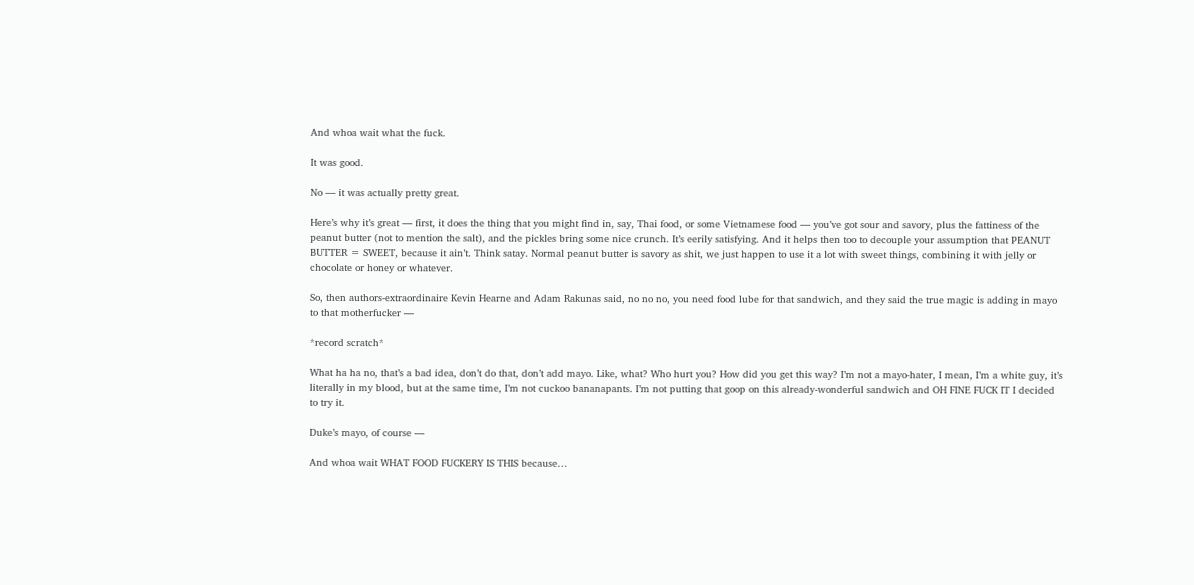And whoa wait what the fuck.

It was good.

No — it was actually pretty great.

Here’s why it’s great — first, it does the thing that you might find in, say, Thai food, or some Vietnamese food — you’ve got sour and savory, plus the fattiness of the peanut butter (not to mention the salt), and the pickles bring some nice crunch. It’s eerily satisfying. And it helps then too to decouple your assumption that PEANUT BUTTER = SWEET, because it ain’t. Think satay. Normal peanut butter is savory as shit, we just happen to use it a lot with sweet things, combining it with jelly or chocolate or honey or whatever.

So, then authors-extraordinaire Kevin Hearne and Adam Rakunas said, no no no, you need food lube for that sandwich, and they said the true magic is adding in mayo to that motherfucker —

*record scratch*

What ha ha no, that’s a bad idea, don’t do that, don’t add mayo. Like, what? Who hurt you? How did you get this way? I’m not a mayo-hater, I mean, I’m a white guy, it’s literally in my blood, but at the same time, I’m not cuckoo bananapants. I’m not putting that goop on this already-wonderful sandwich and OH FINE FUCK IT I decided to try it.

Duke’s mayo, of course —

And whoa wait WHAT FOOD FUCKERY IS THIS because…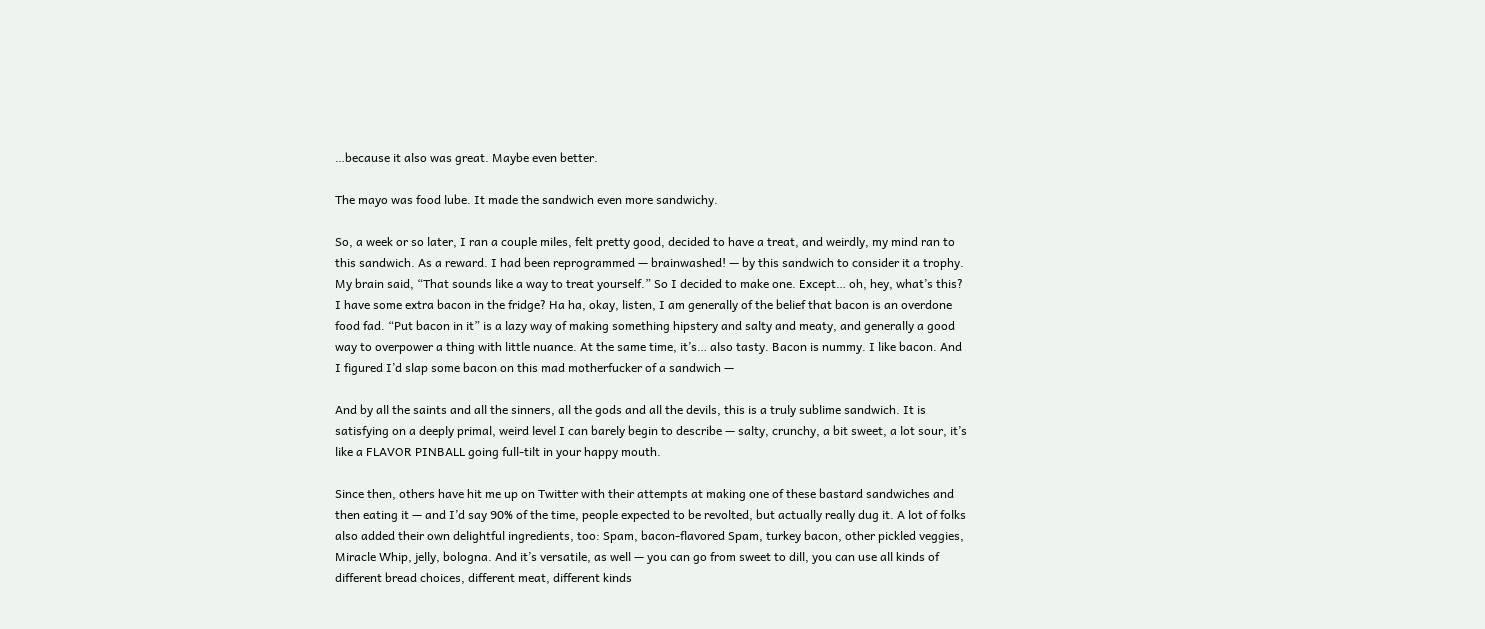…because it also was great. Maybe even better.

The mayo was food lube. It made the sandwich even more sandwichy.

So, a week or so later, I ran a couple miles, felt pretty good, decided to have a treat, and weirdly, my mind ran to this sandwich. As a reward. I had been reprogrammed — brainwashed! — by this sandwich to consider it a trophy. My brain said, “That sounds like a way to treat yourself.” So I decided to make one. Except… oh, hey, what’s this? I have some extra bacon in the fridge? Ha ha, okay, listen, I am generally of the belief that bacon is an overdone food fad. “Put bacon in it” is a lazy way of making something hipstery and salty and meaty, and generally a good way to overpower a thing with little nuance. At the same time, it’s… also tasty. Bacon is nummy. I like bacon. And I figured I’d slap some bacon on this mad motherfucker of a sandwich —

And by all the saints and all the sinners, all the gods and all the devils, this is a truly sublime sandwich. It is satisfying on a deeply primal, weird level I can barely begin to describe — salty, crunchy, a bit sweet, a lot sour, it’s like a FLAVOR PINBALL going full-tilt in your happy mouth.

Since then, others have hit me up on Twitter with their attempts at making one of these bastard sandwiches and then eating it — and I’d say 90% of the time, people expected to be revolted, but actually really dug it. A lot of folks also added their own delightful ingredients, too: Spam, bacon-flavored Spam, turkey bacon, other pickled veggies, Miracle Whip, jelly, bologna. And it’s versatile, as well — you can go from sweet to dill, you can use all kinds of different bread choices, different meat, different kinds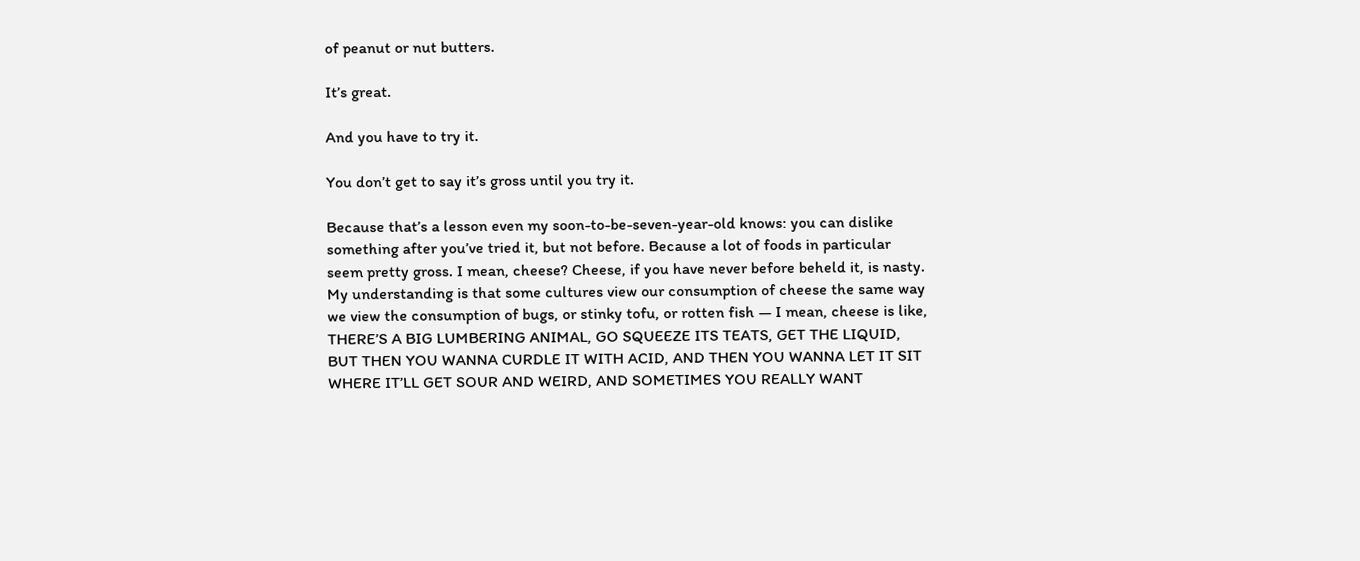of peanut or nut butters.

It’s great.

And you have to try it.

You don’t get to say it’s gross until you try it.

Because that’s a lesson even my soon-to-be-seven-year-old knows: you can dislike something after you’ve tried it, but not before. Because a lot of foods in particular seem pretty gross. I mean, cheese? Cheese, if you have never before beheld it, is nasty. My understanding is that some cultures view our consumption of cheese the same way we view the consumption of bugs, or stinky tofu, or rotten fish — I mean, cheese is like, THERE’S A BIG LUMBERING ANIMAL, GO SQUEEZE ITS TEATS, GET THE LIQUID, BUT THEN YOU WANNA CURDLE IT WITH ACID, AND THEN YOU WANNA LET IT SIT WHERE IT’LL GET SOUR AND WEIRD, AND SOMETIMES YOU REALLY WANT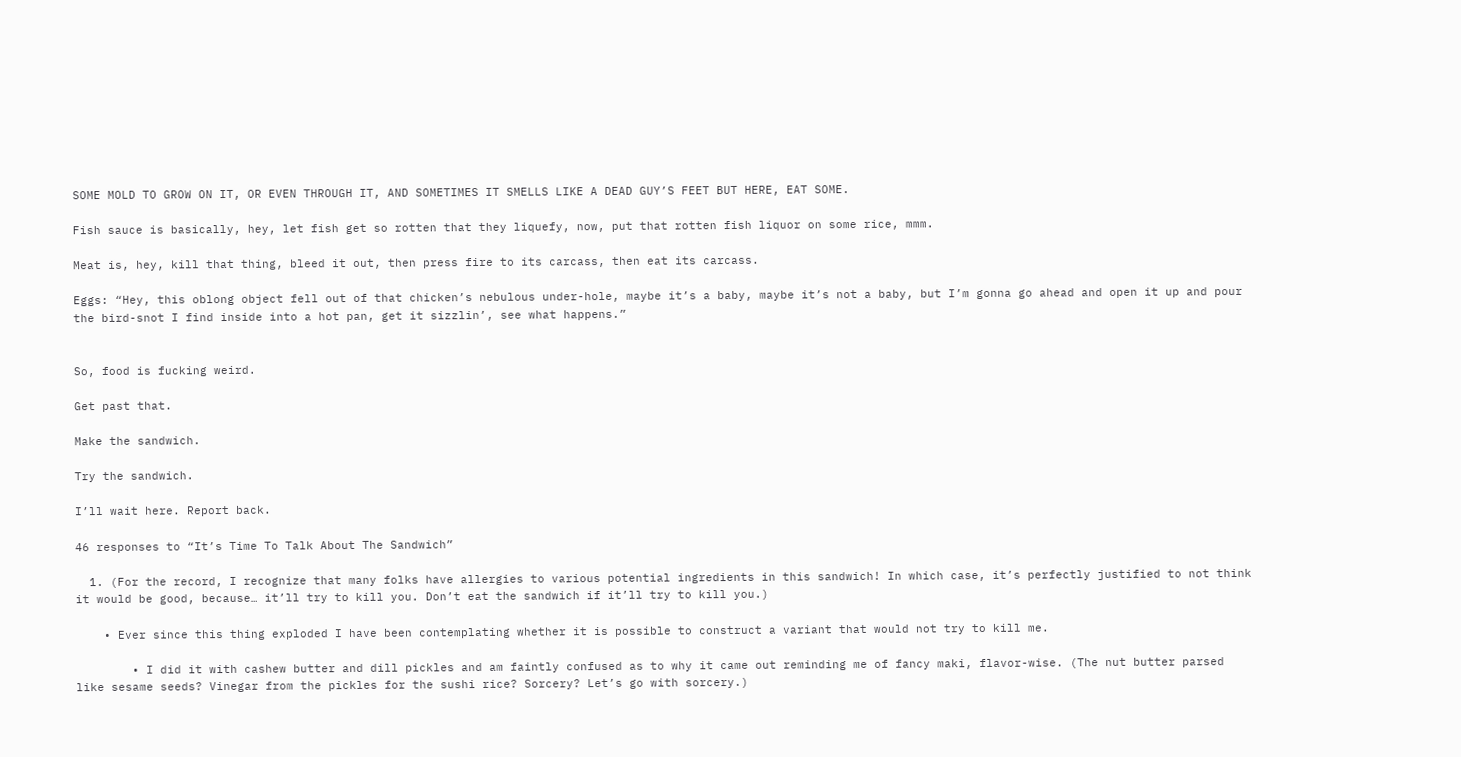SOME MOLD TO GROW ON IT, OR EVEN THROUGH IT, AND SOMETIMES IT SMELLS LIKE A DEAD GUY’S FEET BUT HERE, EAT SOME.

Fish sauce is basically, hey, let fish get so rotten that they liquefy, now, put that rotten fish liquor on some rice, mmm.

Meat is, hey, kill that thing, bleed it out, then press fire to its carcass, then eat its carcass.

Eggs: “Hey, this oblong object fell out of that chicken’s nebulous under-hole, maybe it’s a baby, maybe it’s not a baby, but I’m gonna go ahead and open it up and pour the bird-snot I find inside into a hot pan, get it sizzlin’, see what happens.”


So, food is fucking weird.

Get past that.

Make the sandwich.

Try the sandwich.

I’ll wait here. Report back.

46 responses to “It’s Time To Talk About The Sandwich”

  1. (For the record, I recognize that many folks have allergies to various potential ingredients in this sandwich! In which case, it’s perfectly justified to not think it would be good, because… it’ll try to kill you. Don’t eat the sandwich if it’ll try to kill you.)

    • Ever since this thing exploded I have been contemplating whether it is possible to construct a variant that would not try to kill me.

        • I did it with cashew butter and dill pickles and am faintly confused as to why it came out reminding me of fancy maki, flavor-wise. (The nut butter parsed like sesame seeds? Vinegar from the pickles for the sushi rice? Sorcery? Let’s go with sorcery.)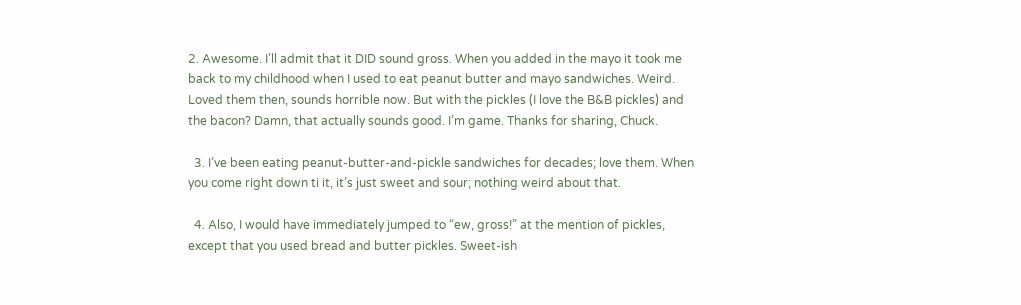2. Awesome. I’ll admit that it DID sound gross. When you added in the mayo it took me back to my childhood when I used to eat peanut butter and mayo sandwiches. Weird. Loved them then, sounds horrible now. But with the pickles (I love the B&B pickles) and the bacon? Damn, that actually sounds good. I’m game. Thanks for sharing, Chuck.

  3. I’ve been eating peanut-butter-and-pickle sandwiches for decades; love them. When you come right down ti it, it’s just sweet and sour; nothing weird about that.

  4. Also, I would have immediately jumped to “ew, gross!” at the mention of pickles, except that you used bread and butter pickles. Sweet-ish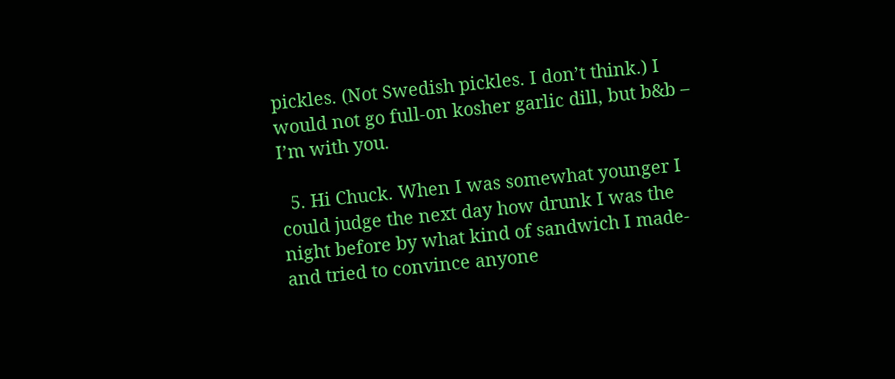pickles. (Not Swedish pickles. I don’t think.) I would not go full-on kosher garlic dill, but b&b – I’m with you.

  5. Hi Chuck. When I was somewhat younger I could judge the next day how drunk I was the night before by what kind of sandwich I made- and tried to convince anyone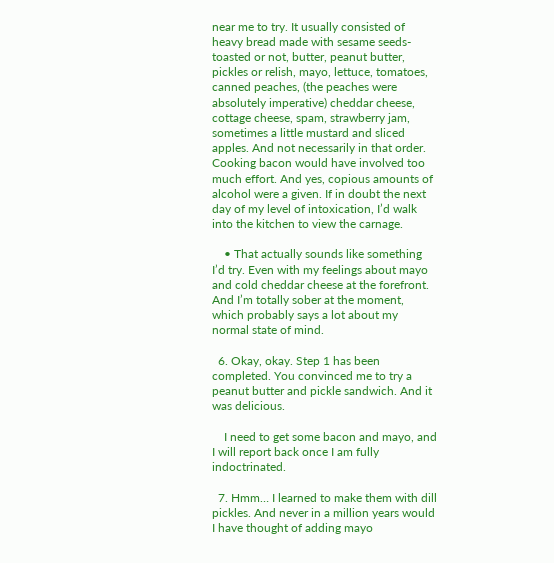near me to try. It usually consisted of heavy bread made with sesame seeds- toasted or not, butter, peanut butter, pickles or relish, mayo, lettuce, tomatoes, canned peaches, (the peaches were absolutely imperative) cheddar cheese, cottage cheese, spam, strawberry jam, sometimes a little mustard and sliced apples. And not necessarily in that order. Cooking bacon would have involved too much effort. And yes, copious amounts of alcohol were a given. If in doubt the next day of my level of intoxication, I’d walk into the kitchen to view the carnage.

    • That actually sounds like something I’d try. Even with my feelings about mayo and cold cheddar cheese at the forefront. And I’m totally sober at the moment, which probably says a lot about my normal state of mind.

  6. Okay, okay. Step 1 has been completed. You convinced me to try a peanut butter and pickle sandwich. And it was delicious.

    I need to get some bacon and mayo, and I will report back once I am fully indoctrinated.

  7. Hmm… I learned to make them with dill pickles. And never in a million years would I have thought of adding mayo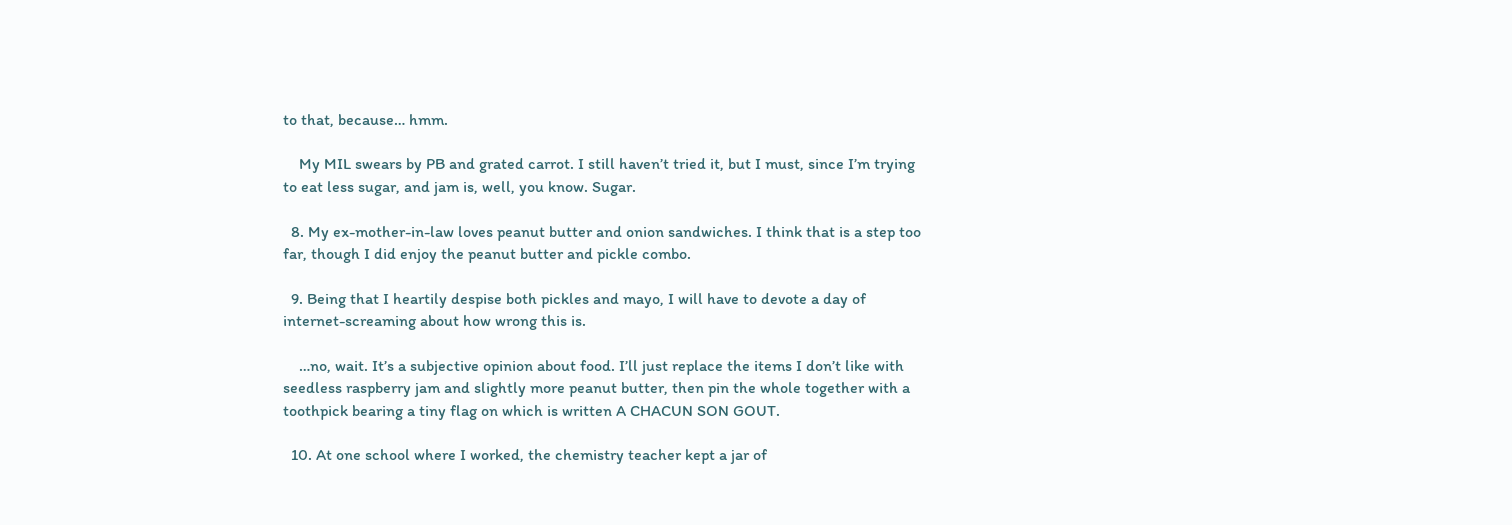to that, because… hmm.

    My MIL swears by PB and grated carrot. I still haven’t tried it, but I must, since I’m trying to eat less sugar, and jam is, well, you know. Sugar.

  8. My ex-mother-in-law loves peanut butter and onion sandwiches. I think that is a step too far, though I did enjoy the peanut butter and pickle combo.

  9. Being that I heartily despise both pickles and mayo, I will have to devote a day of internet-screaming about how wrong this is.

    …no, wait. It’s a subjective opinion about food. I’ll just replace the items I don’t like with seedless raspberry jam and slightly more peanut butter, then pin the whole together with a toothpick bearing a tiny flag on which is written A CHACUN SON GOUT.

  10. At one school where I worked, the chemistry teacher kept a jar of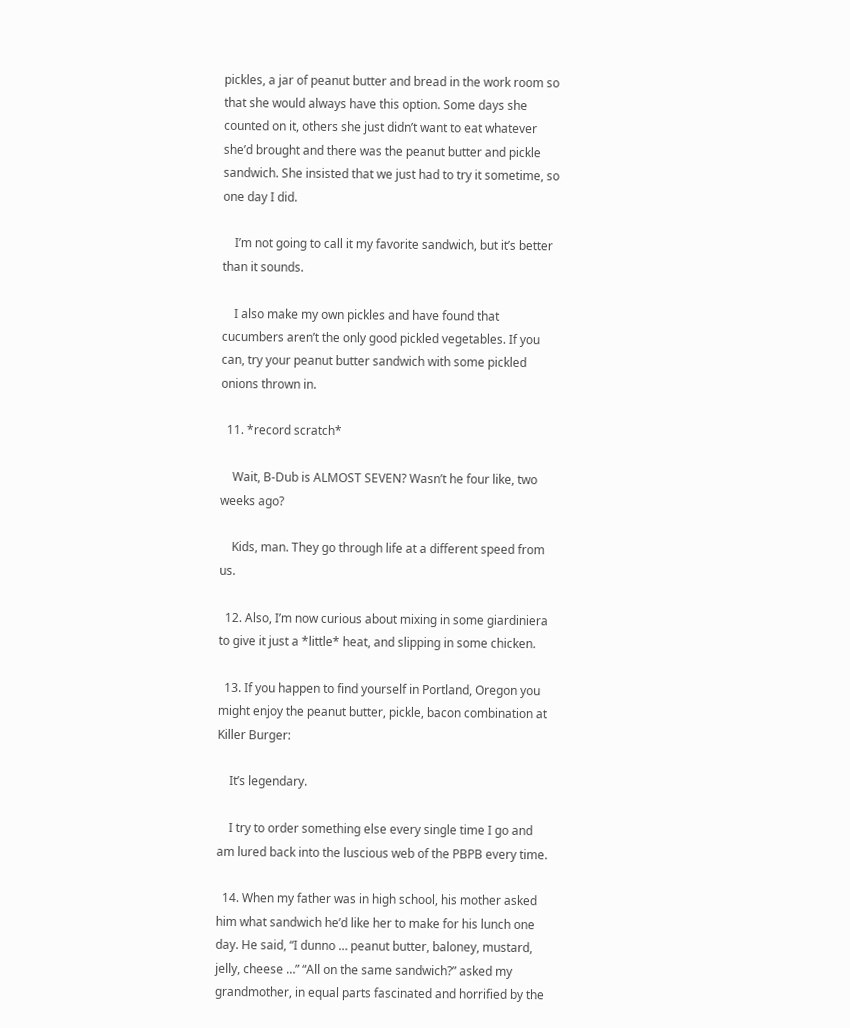pickles, a jar of peanut butter and bread in the work room so that she would always have this option. Some days she counted on it, others she just didn’t want to eat whatever she’d brought and there was the peanut butter and pickle sandwich. She insisted that we just had to try it sometime, so one day I did.

    I’m not going to call it my favorite sandwich, but it’s better than it sounds.

    I also make my own pickles and have found that cucumbers aren’t the only good pickled vegetables. If you can, try your peanut butter sandwich with some pickled onions thrown in.

  11. *record scratch*

    Wait, B-Dub is ALMOST SEVEN? Wasn’t he four like, two weeks ago?

    Kids, man. They go through life at a different speed from us.

  12. Also, I’m now curious about mixing in some giardiniera to give it just a *little* heat, and slipping in some chicken.

  13. If you happen to find yourself in Portland, Oregon you might enjoy the peanut butter, pickle, bacon combination at Killer Burger:

    It’s legendary.

    I try to order something else every single time I go and am lured back into the luscious web of the PBPB every time.

  14. When my father was in high school, his mother asked him what sandwich he’d like her to make for his lunch one day. He said, “I dunno … peanut butter, baloney, mustard, jelly, cheese …” “All on the same sandwich?” asked my grandmother, in equal parts fascinated and horrified by the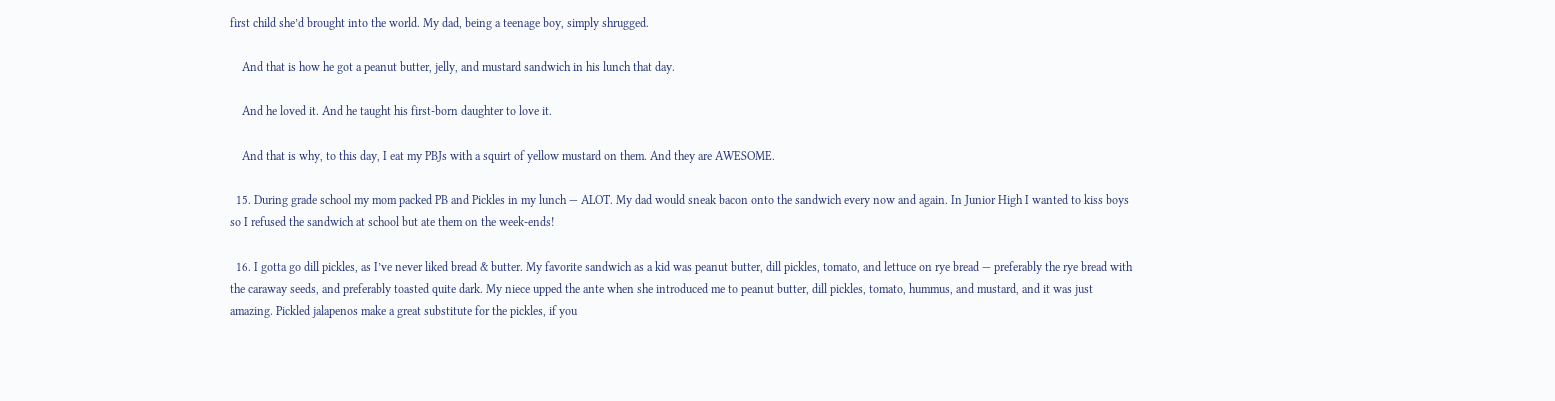first child she’d brought into the world. My dad, being a teenage boy, simply shrugged.

    And that is how he got a peanut butter, jelly, and mustard sandwich in his lunch that day.

    And he loved it. And he taught his first-born daughter to love it.

    And that is why, to this day, I eat my PBJs with a squirt of yellow mustard on them. And they are AWESOME.

  15. During grade school my mom packed PB and Pickles in my lunch — ALOT. My dad would sneak bacon onto the sandwich every now and again. In Junior High I wanted to kiss boys so I refused the sandwich at school but ate them on the week-ends!

  16. I gotta go dill pickles, as I’ve never liked bread & butter. My favorite sandwich as a kid was peanut butter, dill pickles, tomato, and lettuce on rye bread — preferably the rye bread with the caraway seeds, and preferably toasted quite dark. My niece upped the ante when she introduced me to peanut butter, dill pickles, tomato, hummus, and mustard, and it was just amazing. Pickled jalapenos make a great substitute for the pickles, if you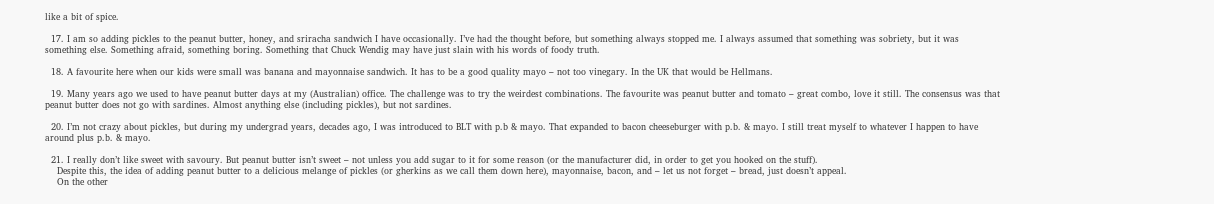like a bit of spice.

  17. I am so adding pickles to the peanut butter, honey, and sriracha sandwich I have occasionally. I’ve had the thought before, but something always stopped me. I always assumed that something was sobriety, but it was something else. Something afraid, something boring. Something that Chuck Wendig may have just slain with his words of foody truth.

  18. A favourite here when our kids were small was banana and mayonnaise sandwich. It has to be a good quality mayo – not too vinegary. In the UK that would be Hellmans.

  19. Many years ago we used to have peanut butter days at my (Australian) office. The challenge was to try the weirdest combinations. The favourite was peanut butter and tomato – great combo, love it still. The consensus was that peanut butter does not go with sardines. Almost anything else (including pickles), but not sardines.

  20. I’m not crazy about pickles, but during my undergrad years, decades ago, I was introduced to BLT with p.b & mayo. That expanded to bacon cheeseburger with p.b. & mayo. I still treat myself to whatever I happen to have around plus p.b. & mayo.

  21. I really don’t like sweet with savoury. But peanut butter isn’t sweet – not unless you add sugar to it for some reason (or the manufacturer did, in order to get you hooked on the stuff).
    Despite this, the idea of adding peanut butter to a delicious melange of pickles (or gherkins as we call them down here), mayonnaise, bacon, and – let us not forget – bread, just doesn’t appeal.
    On the other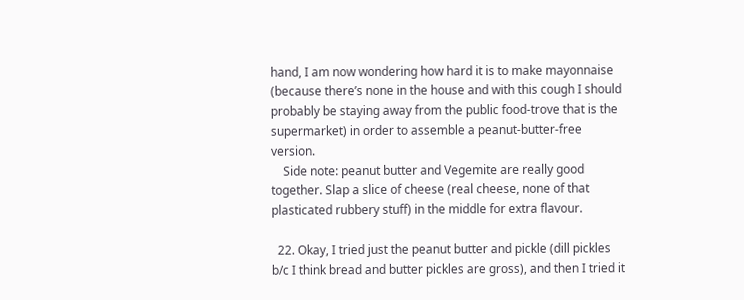hand, I am now wondering how hard it is to make mayonnaise (because there’s none in the house and with this cough I should probably be staying away from the public food-trove that is the supermarket) in order to assemble a peanut-butter-free version.
    Side note: peanut butter and Vegemite are really good together. Slap a slice of cheese (real cheese, none of that plasticated rubbery stuff) in the middle for extra flavour.

  22. Okay, I tried just the peanut butter and pickle (dill pickles b/c I think bread and butter pickles are gross), and then I tried it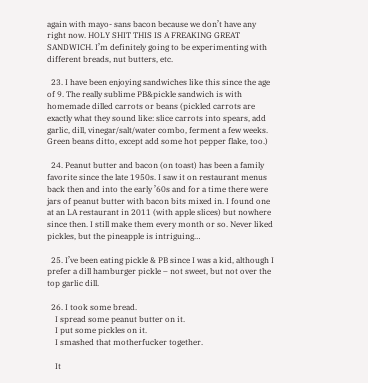again with mayo- sans bacon because we don’t have any right now. HOLY SHIT THIS IS A FREAKING GREAT SANDWICH. I’m definitely going to be experimenting with different breads, nut butters, etc.

  23. I have been enjoying sandwiches like this since the age of 9. The really sublime PB&pickle sandwich is with homemade dilled carrots or beans (pickled carrots are exactly what they sound like: slice carrots into spears, add garlic, dill, vinegar/salt/water combo, ferment a few weeks. Green beans ditto, except add some hot pepper flake, too.)

  24. Peanut butter and bacon (on toast) has been a family favorite since the late 1950s. I saw it on restaurant menus back then and into the early ’60s and for a time there were jars of peanut butter with bacon bits mixed in. I found one at an LA restaurant in 2011 (with apple slices) but nowhere since then. I still make them every month or so. Never liked pickles, but the pineapple is intriguing…

  25. I’ve been eating pickle & PB since I was a kid, although I prefer a dill hamburger pickle – not sweet, but not over the top garlic dill.

  26. I took some bread.
    I spread some peanut butter on it.
    I put some pickles on it.
    I smashed that motherfucker together.

    It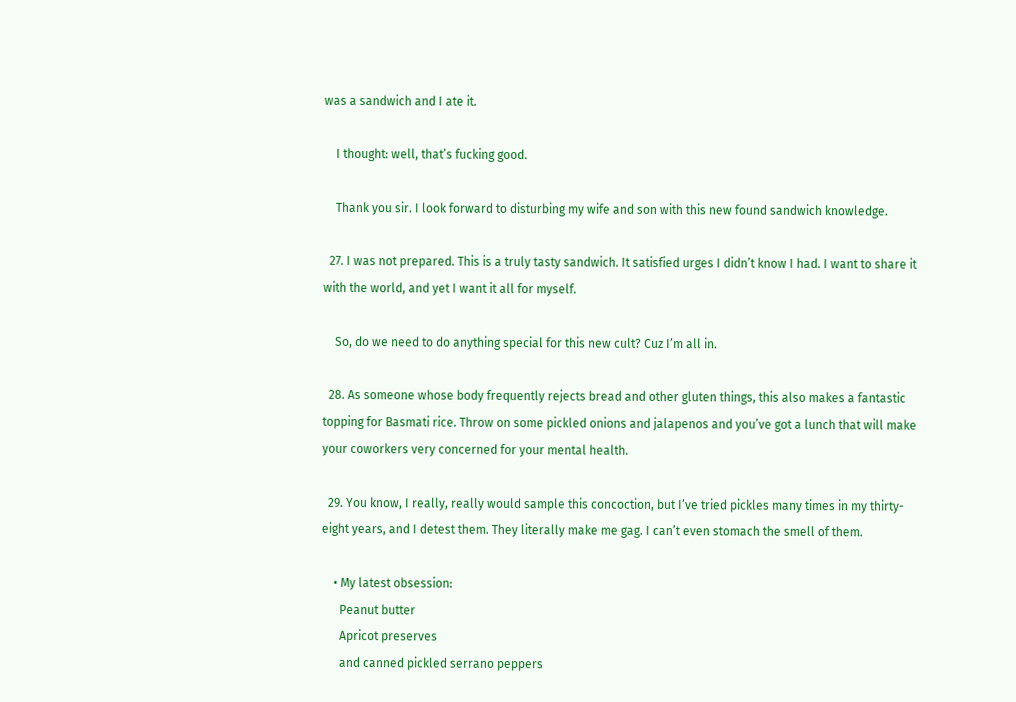was a sandwich and I ate it.

    I thought: well, that’s fucking good.

    Thank you sir. I look forward to disturbing my wife and son with this new found sandwich knowledge.

  27. I was not prepared. This is a truly tasty sandwich. It satisfied urges I didn’t know I had. I want to share it with the world, and yet I want it all for myself.

    So, do we need to do anything special for this new cult? Cuz I’m all in.

  28. As someone whose body frequently rejects bread and other gluten things, this also makes a fantastic topping for Basmati rice. Throw on some pickled onions and jalapenos and you’ve got a lunch that will make your coworkers very concerned for your mental health.

  29. You know, I really, really would sample this concoction, but I’ve tried pickles many times in my thirty-eight years, and I detest them. They literally make me gag. I can’t even stomach the smell of them.

    • My latest obsession:
      Peanut butter
      Apricot preserves
      and canned pickled serrano peppers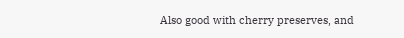Also good with cherry preserves, and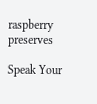raspberry preserves

Speak Your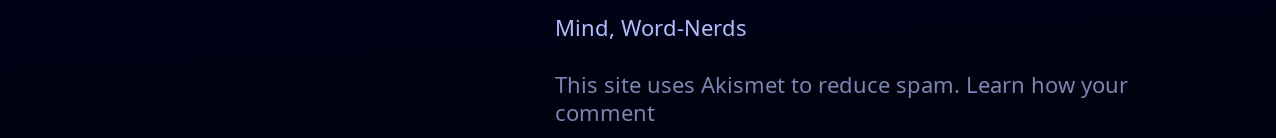Mind, Word-Nerds

This site uses Akismet to reduce spam. Learn how your comment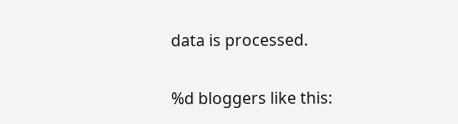data is processed.

%d bloggers like this: